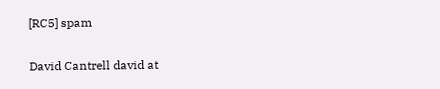[RC5] spam

David Cantrell david at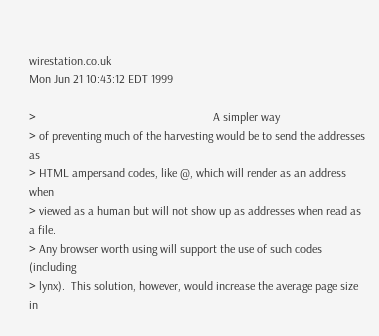wirestation.co.uk
Mon Jun 21 10:43:12 EDT 1999

>                                                           A simpler way
> of preventing much of the harvesting would be to send the addresses as
> HTML ampersand codes, like @, which will render as an address when
> viewed as a human but will not show up as addresses when read as a file.
> Any browser worth using will support the use of such codes (including
> lynx).  This solution, however, would increase the average page size in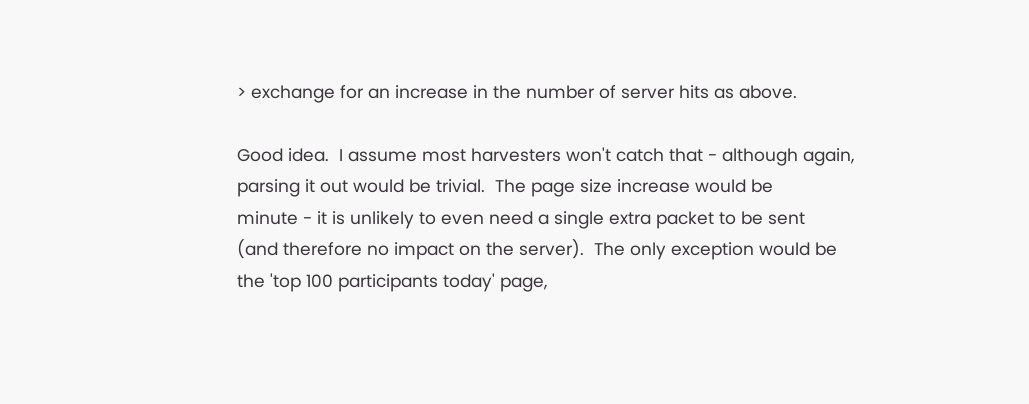> exchange for an increase in the number of server hits as above.

Good idea.  I assume most harvesters won't catch that - although again,
parsing it out would be trivial.  The page size increase would be
minute - it is unlikely to even need a single extra packet to be sent
(and therefore no impact on the server).  The only exception would be
the 'top 100 participants today' page,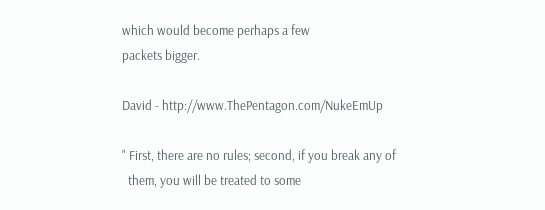which would become perhaps a few
packets bigger.

David - http://www.ThePentagon.com/NukeEmUp

" First, there are no rules; second, if you break any of
  them, you will be treated to some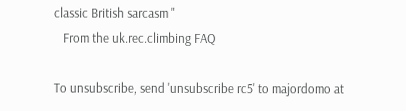classic British sarcasm "
   From the uk.rec.climbing FAQ

To unsubscribe, send 'unsubscribe rc5' to majordomo at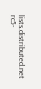lists.distributed.net
rc5-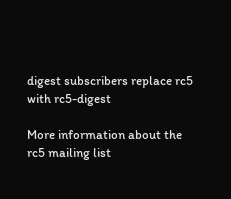digest subscribers replace rc5 with rc5-digest

More information about the rc5 mailing list